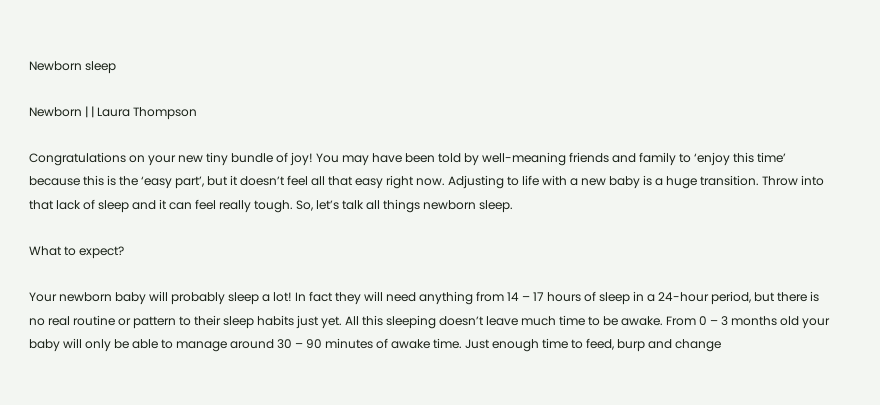Newborn sleep

Newborn | | Laura Thompson

Congratulations on your new tiny bundle of joy! You may have been told by well-meaning friends and family to ‘enjoy this time’ because this is the ‘easy part’, but it doesn’t feel all that easy right now. Adjusting to life with a new baby is a huge transition. Throw into that lack of sleep and it can feel really tough. So, let’s talk all things newborn sleep.

What to expect?

Your newborn baby will probably sleep a lot! In fact they will need anything from 14 – 17 hours of sleep in a 24-hour period, but there is no real routine or pattern to their sleep habits just yet. All this sleeping doesn’t leave much time to be awake. From 0 – 3 months old your baby will only be able to manage around 30 – 90 minutes of awake time. Just enough time to feed, burp and change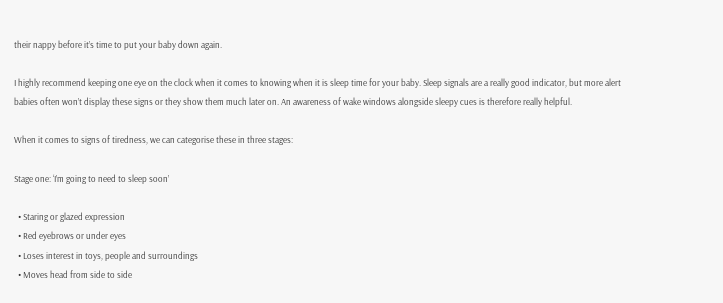their nappy before it’s time to put your baby down again.

I highly recommend keeping one eye on the clock when it comes to knowing when it is sleep time for your baby. Sleep signals are a really good indicator, but more alert babies often won’t display these signs or they show them much later on. An awareness of wake windows alongside sleepy cues is therefore really helpful.

When it comes to signs of tiredness, we can categorise these in three stages:

Stage one: ‘I’m going to need to sleep soon’

  • Staring or glazed expression
  • Red eyebrows or under eyes
  • Loses interest in toys, people and surroundings
  • Moves head from side to side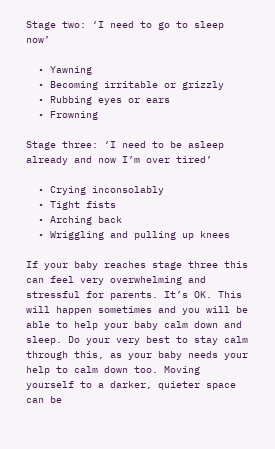Stage two: ‘I need to go to sleep now’

  • Yawning
  • Becoming irritable or grizzly
  • Rubbing eyes or ears
  • Frowning

Stage three: ‘I need to be asleep already and now I’m over tired’

  • Crying inconsolably
  • Tight fists
  • Arching back
  • Wriggling and pulling up knees

If your baby reaches stage three this can feel very overwhelming and stressful for parents. It’s OK. This will happen sometimes and you will be able to help your baby calm down and sleep. Do your very best to stay calm through this, as your baby needs your help to calm down too. Moving yourself to a darker, quieter space can be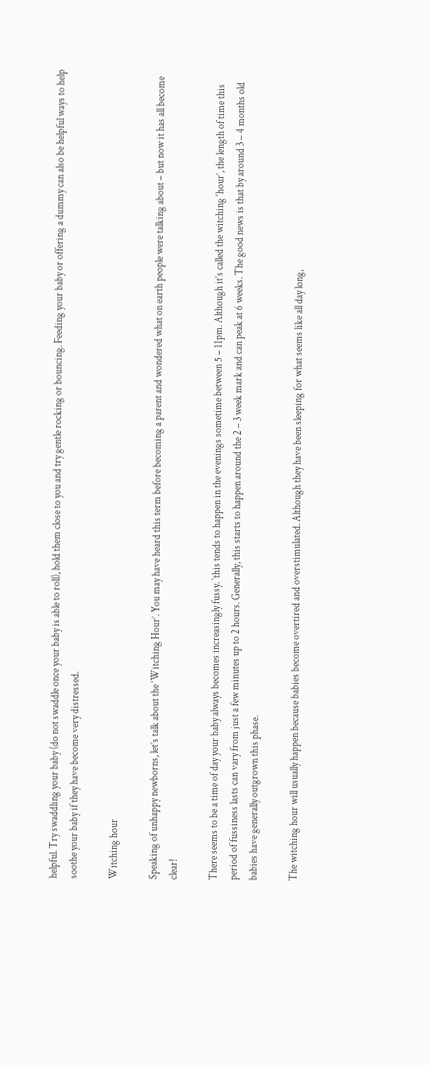helpful. Try swaddling your baby (do not swaddle once your baby is able to roll), hold them close to you and try gentle rocking or bouncing. Feeding your baby or offering a dummy can also be helpful ways to help soothe your baby if they have become very distressed.

Witching hour

Speaking of unhappy newborns, let’s talk about the ‘Witching Hour’. You may have heard this term before becoming a parent and wondered what on earth people were talking about – but now it has all become clear!

There seems to be a time of day your baby always becomes increasingly fussy. `this tends to happen in the evenings sometime between 5 – 11pm. Although it’s called the witching ‘hour’, the length of time this period of fussiness lasts can vary from just a few minutes up to 2 hours. Generally, this starts to happen around the 2 – 3 week mark and can peak at 6 weeks. The good news is that by around 3 – 4 months old babies have generally outgrown this phase.

The witching hour will usually happen because babies become overtired and overstimulated. Although they have been sleeping for what seems like all day long,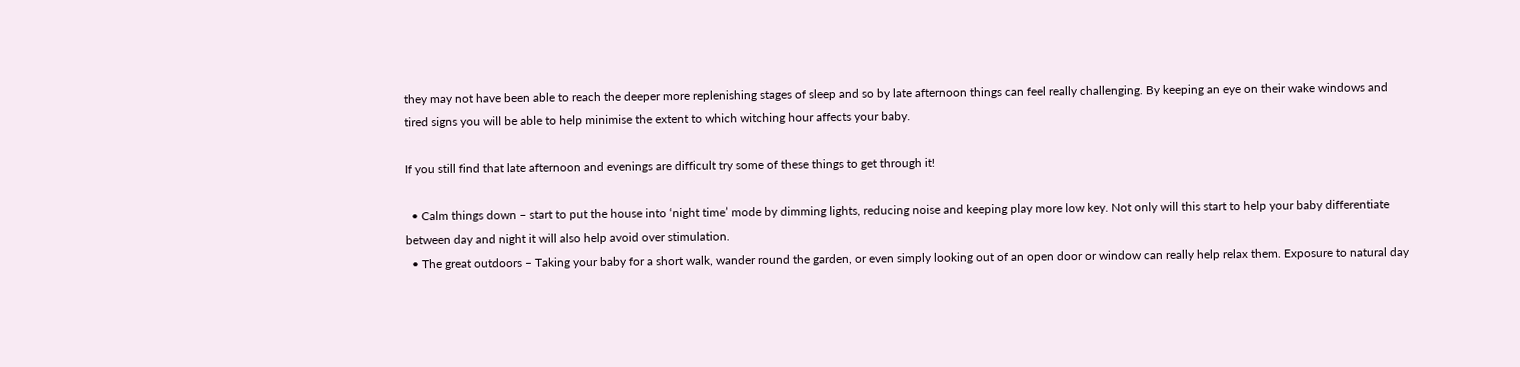they may not have been able to reach the deeper more replenishing stages of sleep and so by late afternoon things can feel really challenging. By keeping an eye on their wake windows and tired signs you will be able to help minimise the extent to which witching hour affects your baby.

If you still find that late afternoon and evenings are difficult try some of these things to get through it!

  • Calm things down – start to put the house into ‘night time’ mode by dimming lights, reducing noise and keeping play more low key. Not only will this start to help your baby differentiate between day and night it will also help avoid over stimulation.
  • The great outdoors – Taking your baby for a short walk, wander round the garden, or even simply looking out of an open door or window can really help relax them. Exposure to natural day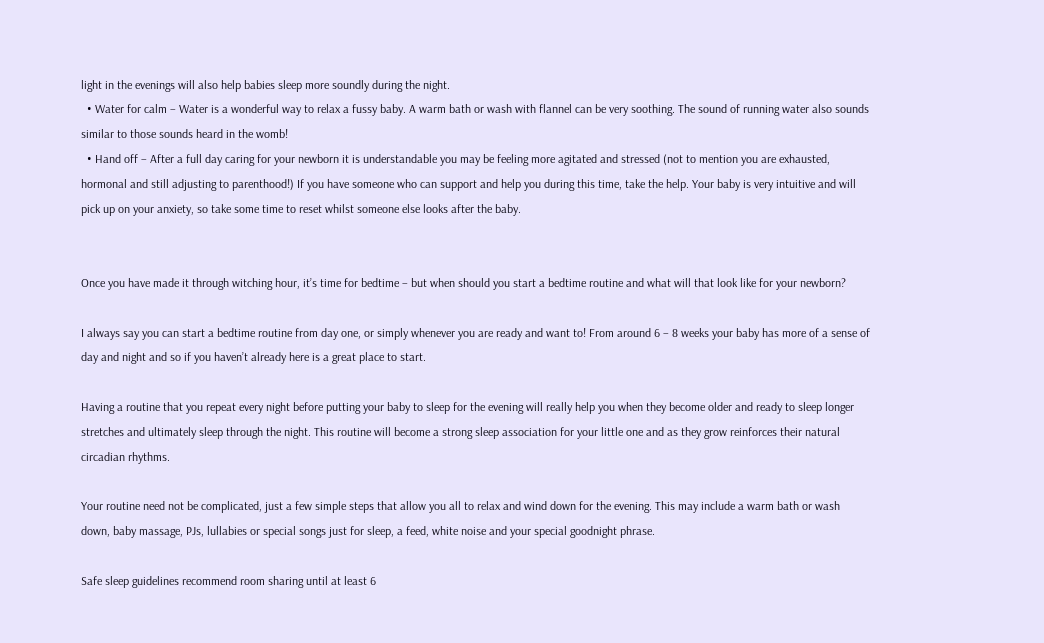light in the evenings will also help babies sleep more soundly during the night.
  • Water for calm – Water is a wonderful way to relax a fussy baby. A warm bath or wash with flannel can be very soothing. The sound of running water also sounds similar to those sounds heard in the womb!
  • Hand off – After a full day caring for your newborn it is understandable you may be feeling more agitated and stressed (not to mention you are exhausted, hormonal and still adjusting to parenthood!) If you have someone who can support and help you during this time, take the help. Your baby is very intuitive and will pick up on your anxiety, so take some time to reset whilst someone else looks after the baby.


Once you have made it through witching hour, it’s time for bedtime – but when should you start a bedtime routine and what will that look like for your newborn?

I always say you can start a bedtime routine from day one, or simply whenever you are ready and want to! From around 6 – 8 weeks your baby has more of a sense of day and night and so if you haven’t already here is a great place to start.

Having a routine that you repeat every night before putting your baby to sleep for the evening will really help you when they become older and ready to sleep longer stretches and ultimately sleep through the night. This routine will become a strong sleep association for your little one and as they grow reinforces their natural circadian rhythms.

Your routine need not be complicated, just a few simple steps that allow you all to relax and wind down for the evening. This may include a warm bath or wash down, baby massage, PJs, lullabies or special songs just for sleep, a feed, white noise and your special goodnight phrase.

Safe sleep guidelines recommend room sharing until at least 6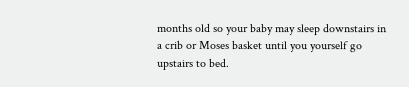months old so your baby may sleep downstairs in a crib or Moses basket until you yourself go upstairs to bed.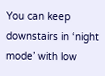You can keep downstairs in ‘night mode’ with low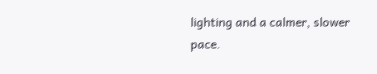lighting and a calmer, slower pace.